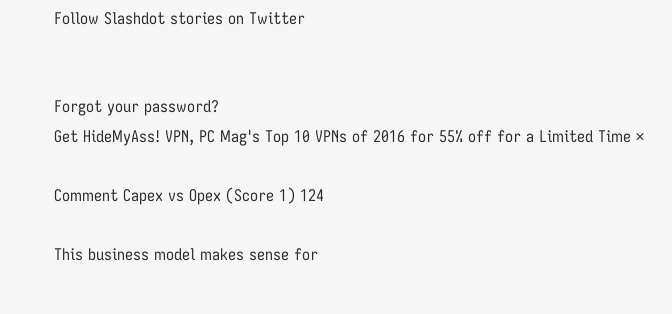Follow Slashdot stories on Twitter


Forgot your password?
Get HideMyAss! VPN, PC Mag's Top 10 VPNs of 2016 for 55% off for a Limited Time ×

Comment Capex vs Opex (Score 1) 124

This business model makes sense for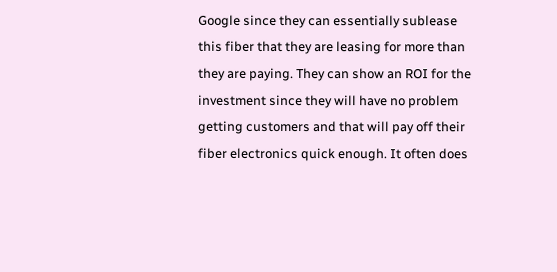Google since they can essentially sublease this fiber that they are leasing for more than they are paying. They can show an ROI for the investment since they will have no problem getting customers and that will pay off their fiber electronics quick enough. It often does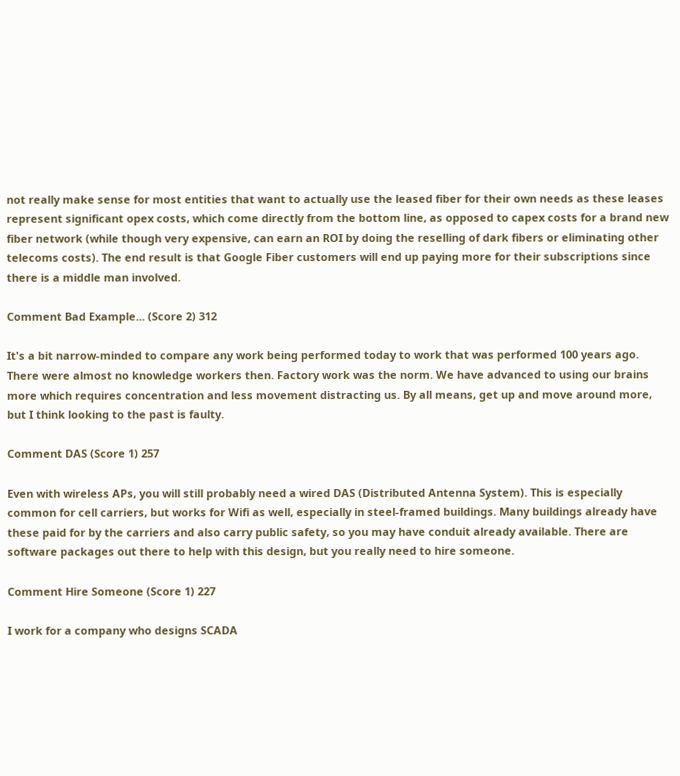not really make sense for most entities that want to actually use the leased fiber for their own needs as these leases represent significant opex costs, which come directly from the bottom line, as opposed to capex costs for a brand new fiber network (while though very expensive, can earn an ROI by doing the reselling of dark fibers or eliminating other telecoms costs). The end result is that Google Fiber customers will end up paying more for their subscriptions since there is a middle man involved.

Comment Bad Example... (Score 2) 312

It's a bit narrow-minded to compare any work being performed today to work that was performed 100 years ago. There were almost no knowledge workers then. Factory work was the norm. We have advanced to using our brains more which requires concentration and less movement distracting us. By all means, get up and move around more, but I think looking to the past is faulty.

Comment DAS (Score 1) 257

Even with wireless APs, you will still probably need a wired DAS (Distributed Antenna System). This is especially common for cell carriers, but works for Wifi as well, especially in steel-framed buildings. Many buildings already have these paid for by the carriers and also carry public safety, so you may have conduit already available. There are software packages out there to help with this design, but you really need to hire someone.

Comment Hire Someone (Score 1) 227

I work for a company who designs SCADA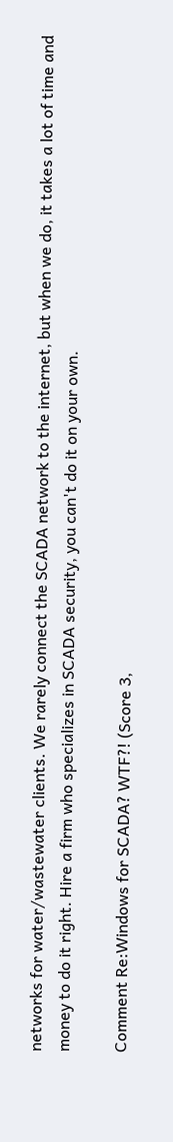networks for water/wastewater clients. We rarely connect the SCADA network to the internet, but when we do, it takes a lot of time and money to do it right. Hire a firm who specializes in SCADA security, you can't do it on your own.

Comment Re:Windows for SCADA? WTF?! (Score 3,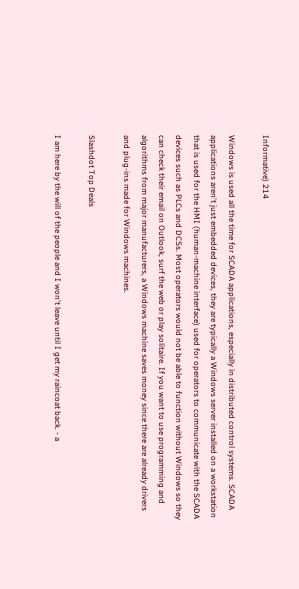Informative) 214

Windows is used all the time for SCADA applications, especially in distributed control systems. SCADA applications aren't just embedded devices, they are typically a Windows server installed on a workstation that is used for the HMI (human-machine interface) used for operators to communicate with the SCADA devices such as PLCs and DCSs. Most operators would not be able to function without Windows so they can check their email on Outlook, surf the web or play solitaire. If you want to use programming and algorithms from major manufacturers, a Windows machine saves money since there are already drivers and plug-ins made for Windows machines.

Slashdot Top Deals

I am here by the will of the people and I won't leave until I get my raincoat back. - a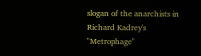slogan of the anarchists in Richard Kadrey's "Metrophage"